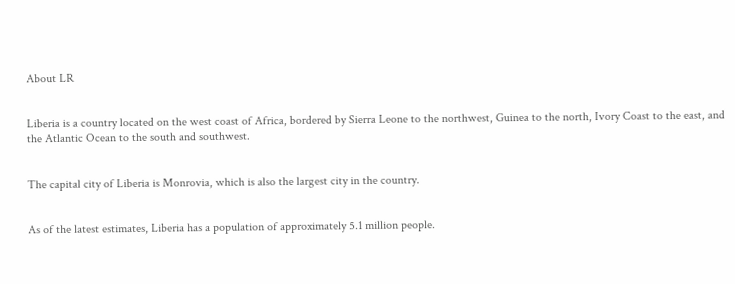About LR


Liberia is a country located on the west coast of Africa, bordered by Sierra Leone to the northwest, Guinea to the north, Ivory Coast to the east, and the Atlantic Ocean to the south and southwest.


The capital city of Liberia is Monrovia, which is also the largest city in the country.


As of the latest estimates, Liberia has a population of approximately 5.1 million people.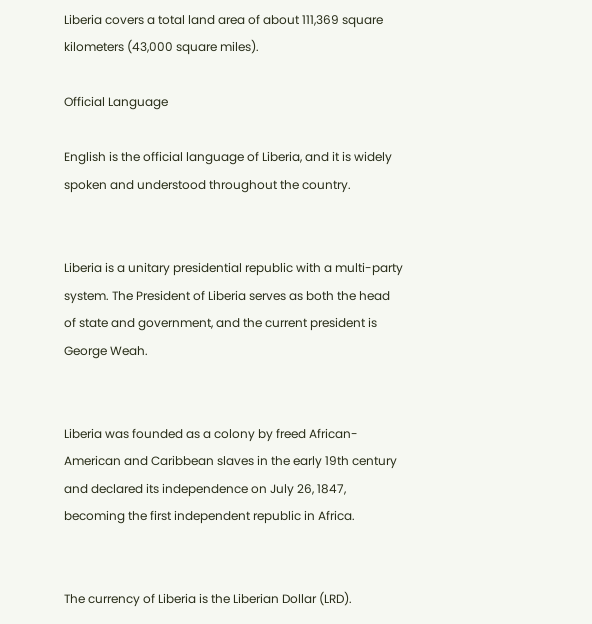Liberia covers a total land area of about 111,369 square kilometers (43,000 square miles).

Official Language

English is the official language of Liberia, and it is widely spoken and understood throughout the country.


Liberia is a unitary presidential republic with a multi-party system. The President of Liberia serves as both the head of state and government, and the current president is George Weah.


Liberia was founded as a colony by freed African-American and Caribbean slaves in the early 19th century and declared its independence on July 26, 1847, becoming the first independent republic in Africa.


The currency of Liberia is the Liberian Dollar (LRD).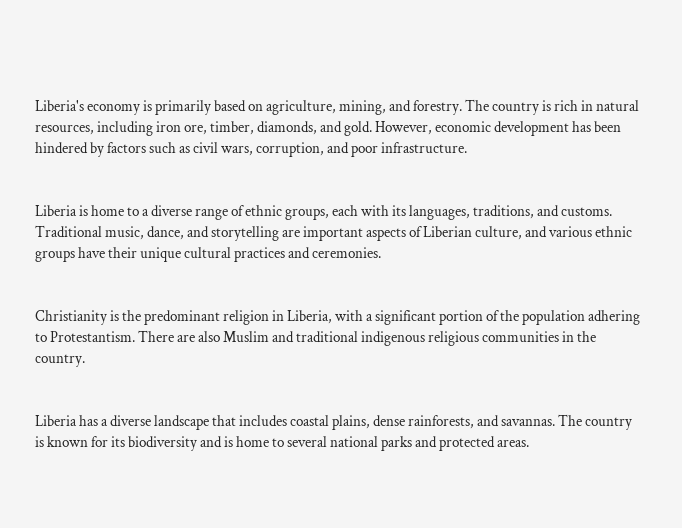Liberia's economy is primarily based on agriculture, mining, and forestry. The country is rich in natural resources, including iron ore, timber, diamonds, and gold. However, economic development has been hindered by factors such as civil wars, corruption, and poor infrastructure.


Liberia is home to a diverse range of ethnic groups, each with its languages, traditions, and customs. Traditional music, dance, and storytelling are important aspects of Liberian culture, and various ethnic groups have their unique cultural practices and ceremonies.


Christianity is the predominant religion in Liberia, with a significant portion of the population adhering to Protestantism. There are also Muslim and traditional indigenous religious communities in the country.


Liberia has a diverse landscape that includes coastal plains, dense rainforests, and savannas. The country is known for its biodiversity and is home to several national parks and protected areas.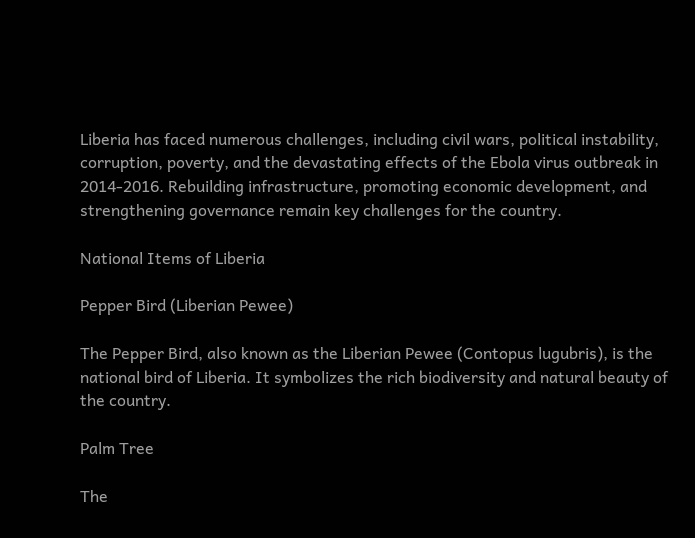Liberia has faced numerous challenges, including civil wars, political instability, corruption, poverty, and the devastating effects of the Ebola virus outbreak in 2014-2016. Rebuilding infrastructure, promoting economic development, and strengthening governance remain key challenges for the country.

National Items of Liberia

Pepper Bird (Liberian Pewee)

The Pepper Bird, also known as the Liberian Pewee (Contopus lugubris), is the national bird of Liberia. It symbolizes the rich biodiversity and natural beauty of the country.

Palm Tree

The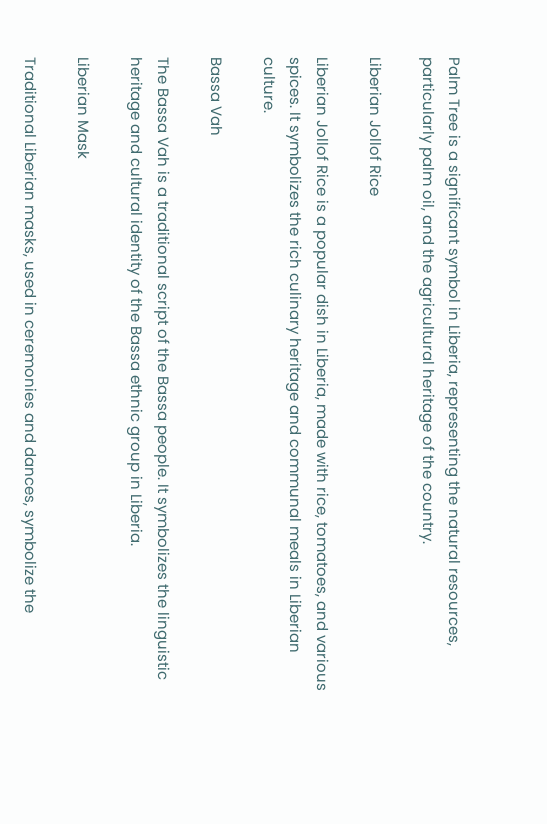Palm Tree is a significant symbol in Liberia, representing the natural resources, particularly palm oil, and the agricultural heritage of the country.

Liberian Jollof Rice

Liberian Jollof Rice is a popular dish in Liberia, made with rice, tomatoes, and various spices. It symbolizes the rich culinary heritage and communal meals in Liberian culture.

Bassa Vah

The Bassa Vah is a traditional script of the Bassa people. It symbolizes the linguistic heritage and cultural identity of the Bassa ethnic group in Liberia.

Liberian Mask

Traditional Liberian masks, used in ceremonies and dances, symbolize the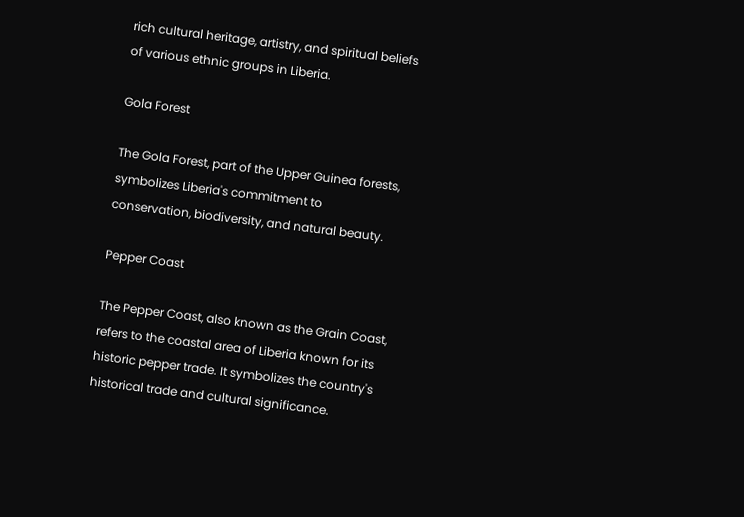rich cultural heritage, artistry, and spiritual beliefs of various ethnic groups in Liberia.

Gola Forest

The Gola Forest, part of the Upper Guinea forests, symbolizes Liberia's commitment to conservation, biodiversity, and natural beauty.

Pepper Coast

The Pepper Coast, also known as the Grain Coast, refers to the coastal area of Liberia known for its historic pepper trade. It symbolizes the country's historical trade and cultural significance.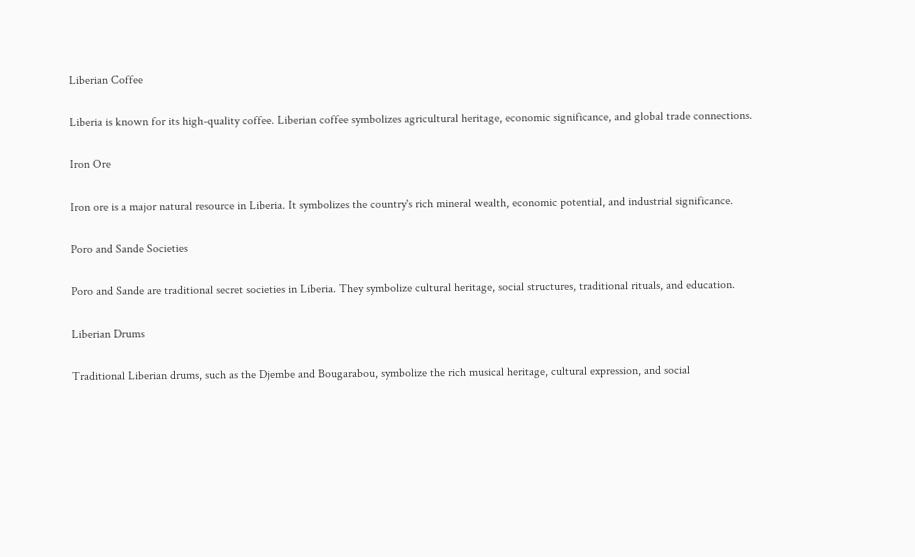Liberian Coffee

Liberia is known for its high-quality coffee. Liberian coffee symbolizes agricultural heritage, economic significance, and global trade connections.

Iron Ore

Iron ore is a major natural resource in Liberia. It symbolizes the country's rich mineral wealth, economic potential, and industrial significance.

Poro and Sande Societies

Poro and Sande are traditional secret societies in Liberia. They symbolize cultural heritage, social structures, traditional rituals, and education.

Liberian Drums

Traditional Liberian drums, such as the Djembe and Bougarabou, symbolize the rich musical heritage, cultural expression, and social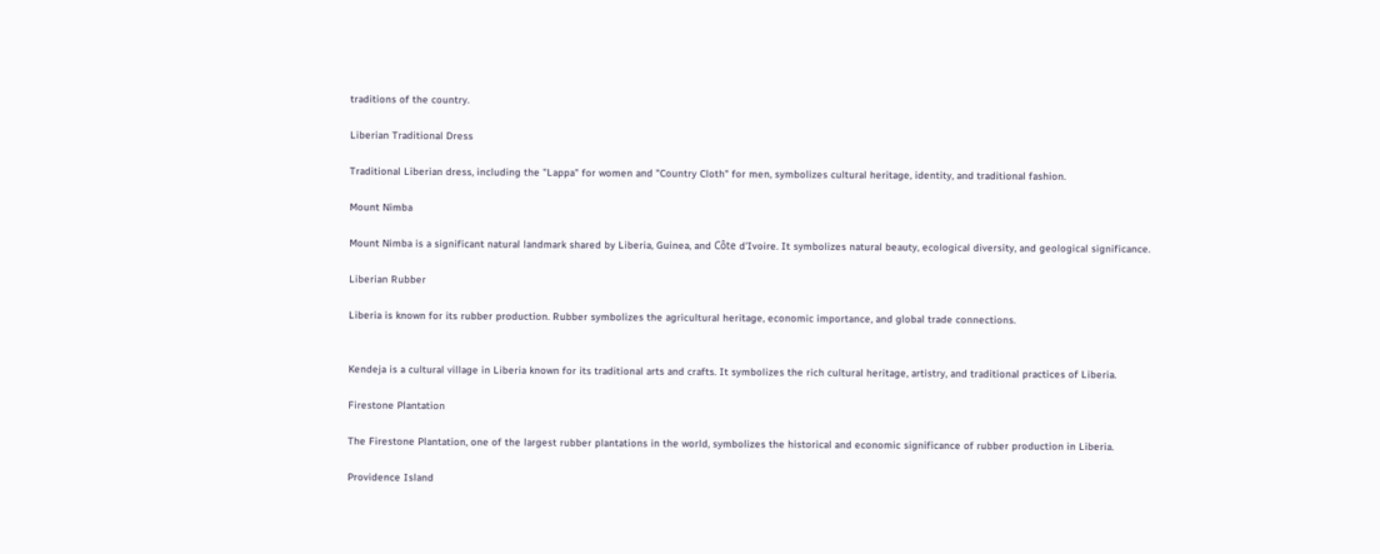traditions of the country.

Liberian Traditional Dress

Traditional Liberian dress, including the "Lappa" for women and "Country Cloth" for men, symbolizes cultural heritage, identity, and traditional fashion.

Mount Nimba

Mount Nimba is a significant natural landmark shared by Liberia, Guinea, and Côte d'Ivoire. It symbolizes natural beauty, ecological diversity, and geological significance.

Liberian Rubber

Liberia is known for its rubber production. Rubber symbolizes the agricultural heritage, economic importance, and global trade connections.


Kendeja is a cultural village in Liberia known for its traditional arts and crafts. It symbolizes the rich cultural heritage, artistry, and traditional practices of Liberia.

Firestone Plantation

The Firestone Plantation, one of the largest rubber plantations in the world, symbolizes the historical and economic significance of rubber production in Liberia.

Providence Island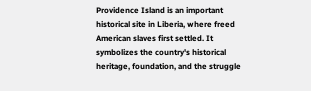Providence Island is an important historical site in Liberia, where freed American slaves first settled. It symbolizes the country's historical heritage, foundation, and the struggle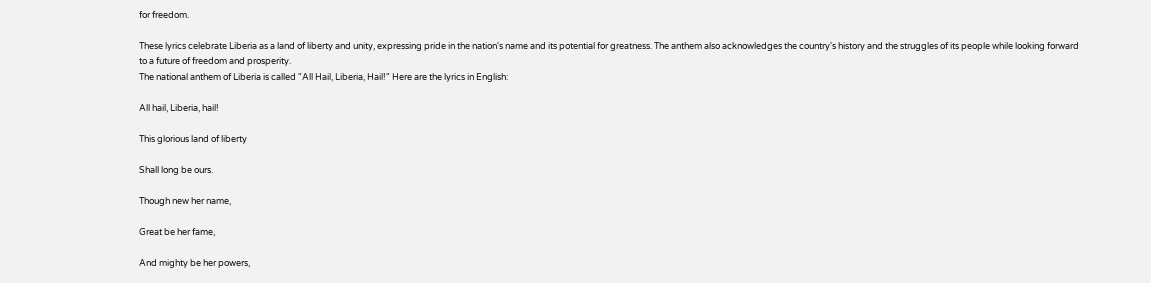for freedom.

These lyrics celebrate Liberia as a land of liberty and unity, expressing pride in the nation's name and its potential for greatness. The anthem also acknowledges the country's history and the struggles of its people while looking forward to a future of freedom and prosperity.
The national anthem of Liberia is called "All Hail, Liberia, Hail!" Here are the lyrics in English:

All hail, Liberia, hail!

This glorious land of liberty

Shall long be ours.

Though new her name,

Great be her fame,

And mighty be her powers,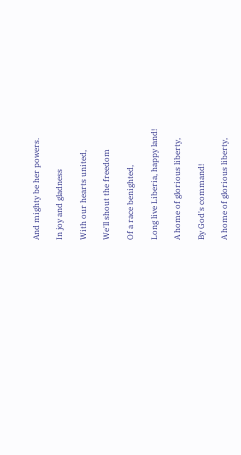And mighty be her powers.

In joy and gladness

With our hearts united,

We'll shout the freedom

Of a race benighted,

Long live Liberia, happy land!

A home of glorious liberty,

By God's command!

A home of glorious liberty,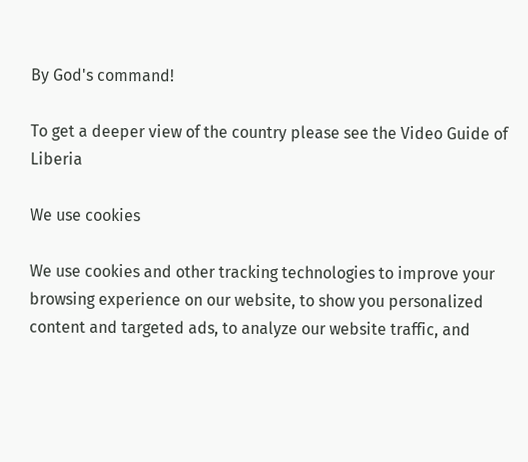By God's command!

To get a deeper view of the country please see the Video Guide of Liberia

We use cookies

We use cookies and other tracking technologies to improve your browsing experience on our website, to show you personalized content and targeted ads, to analyze our website traffic, and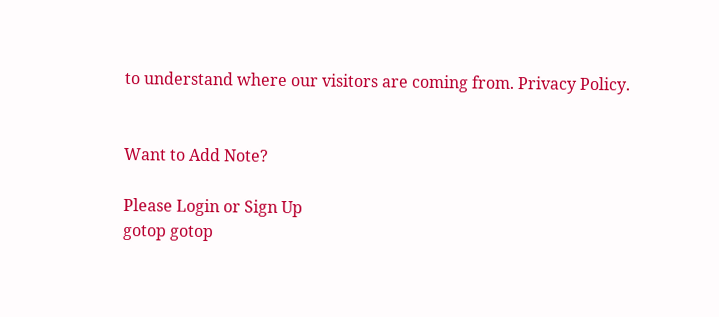to understand where our visitors are coming from. Privacy Policy.


Want to Add Note?

Please Login or Sign Up
gotop gotop